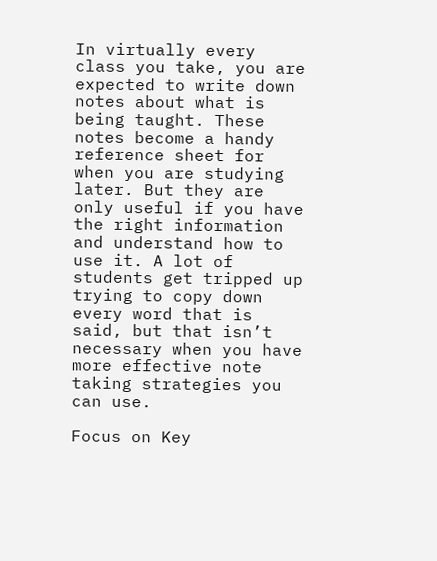In virtually every class you take, you are expected to write down notes about what is being taught. These notes become a handy reference sheet for when you are studying later. But they are only useful if you have the right information and understand how to use it. A lot of students get tripped up trying to copy down every word that is said, but that isn’t necessary when you have more effective note taking strategies you can use.

Focus on Key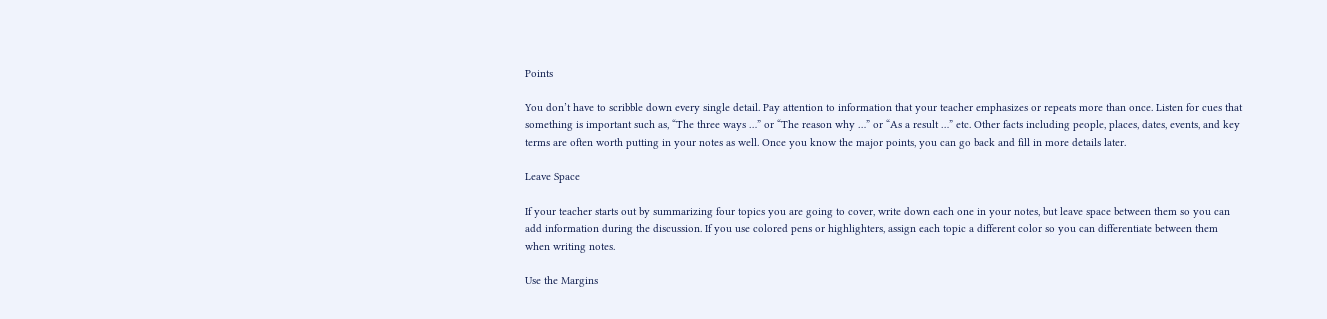Points

You don’t have to scribble down every single detail. Pay attention to information that your teacher emphasizes or repeats more than once. Listen for cues that something is important such as, “The three ways …” or “The reason why …” or “As a result …” etc. Other facts including people, places, dates, events, and key terms are often worth putting in your notes as well. Once you know the major points, you can go back and fill in more details later.

Leave Space

If your teacher starts out by summarizing four topics you are going to cover, write down each one in your notes, but leave space between them so you can add information during the discussion. If you use colored pens or highlighters, assign each topic a different color so you can differentiate between them when writing notes.

Use the Margins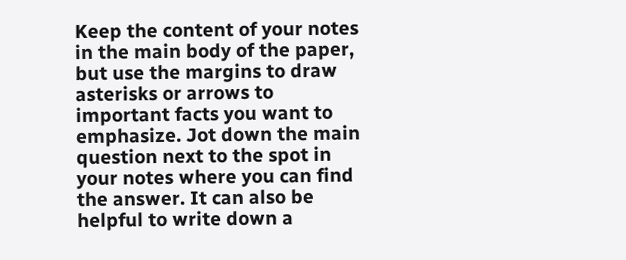Keep the content of your notes in the main body of the paper, but use the margins to draw asterisks or arrows to important facts you want to emphasize. Jot down the main question next to the spot in your notes where you can find the answer. It can also be helpful to write down a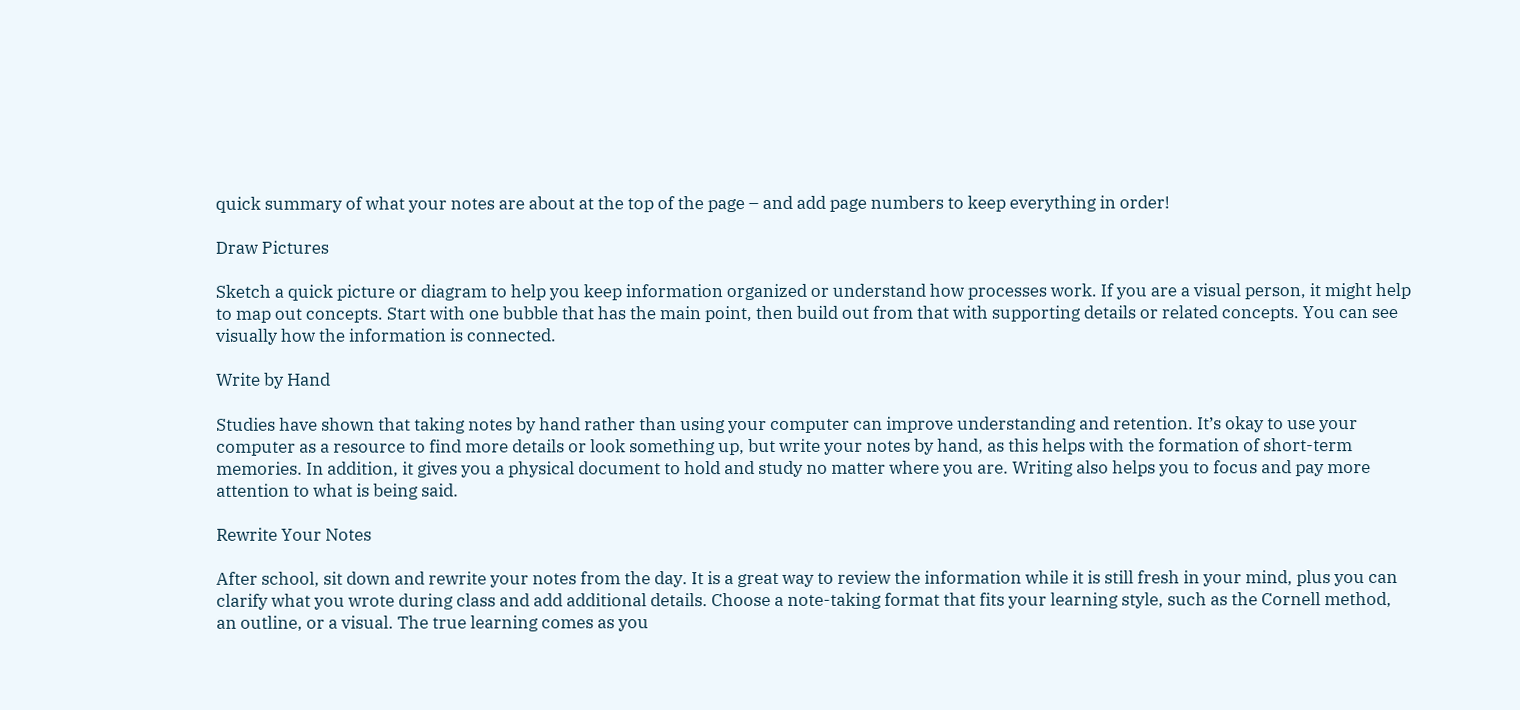quick summary of what your notes are about at the top of the page – and add page numbers to keep everything in order!

Draw Pictures

Sketch a quick picture or diagram to help you keep information organized or understand how processes work. If you are a visual person, it might help to map out concepts. Start with one bubble that has the main point, then build out from that with supporting details or related concepts. You can see visually how the information is connected.

Write by Hand

Studies have shown that taking notes by hand rather than using your computer can improve understanding and retention. It’s okay to use your computer as a resource to find more details or look something up, but write your notes by hand, as this helps with the formation of short-term memories. In addition, it gives you a physical document to hold and study no matter where you are. Writing also helps you to focus and pay more attention to what is being said.

Rewrite Your Notes

After school, sit down and rewrite your notes from the day. It is a great way to review the information while it is still fresh in your mind, plus you can clarify what you wrote during class and add additional details. Choose a note-taking format that fits your learning style, such as the Cornell method, an outline, or a visual. The true learning comes as you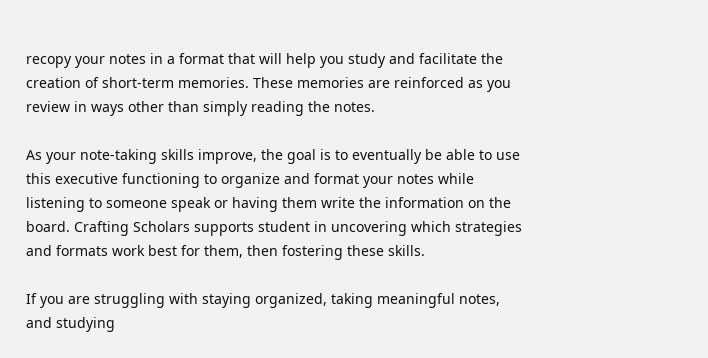recopy your notes in a format that will help you study and facilitate the creation of short-term memories. These memories are reinforced as you review in ways other than simply reading the notes.

As your note-taking skills improve, the goal is to eventually be able to use this executive functioning to organize and format your notes while listening to someone speak or having them write the information on the board. Crafting Scholars supports student in uncovering which strategies and formats work best for them, then fostering these skills.

If you are struggling with staying organized, taking meaningful notes, and studying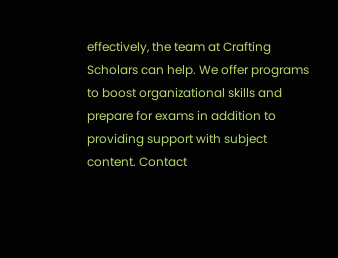effectively, the team at Crafting Scholars can help. We offer programs to boost organizational skills and prepare for exams in addition to providing support with subject content. Contact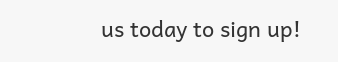us today to sign up!